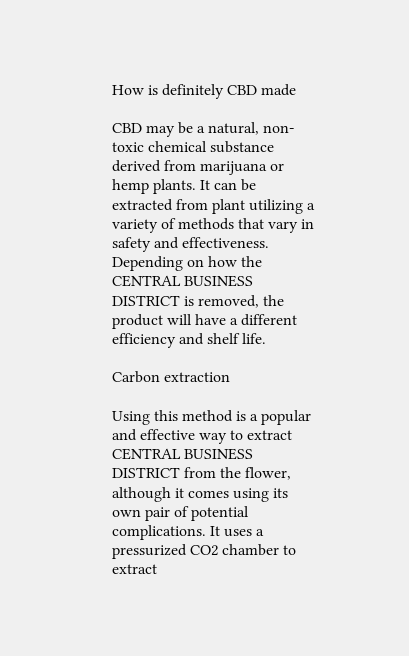How is definitely CBD made

CBD may be a natural, non-toxic chemical substance derived from marijuana or hemp plants. It can be extracted from plant utilizing a variety of methods that vary in safety and effectiveness. Depending on how the CENTRAL BUSINESS DISTRICT is removed, the product will have a different efficiency and shelf life.

Carbon extraction

Using this method is a popular and effective way to extract CENTRAL BUSINESS DISTRICT from the flower, although it comes using its own pair of potential complications. It uses a pressurized CO2 chamber to extract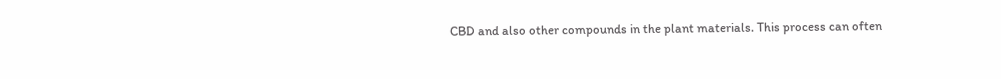CBD and also other compounds in the plant materials. This process can often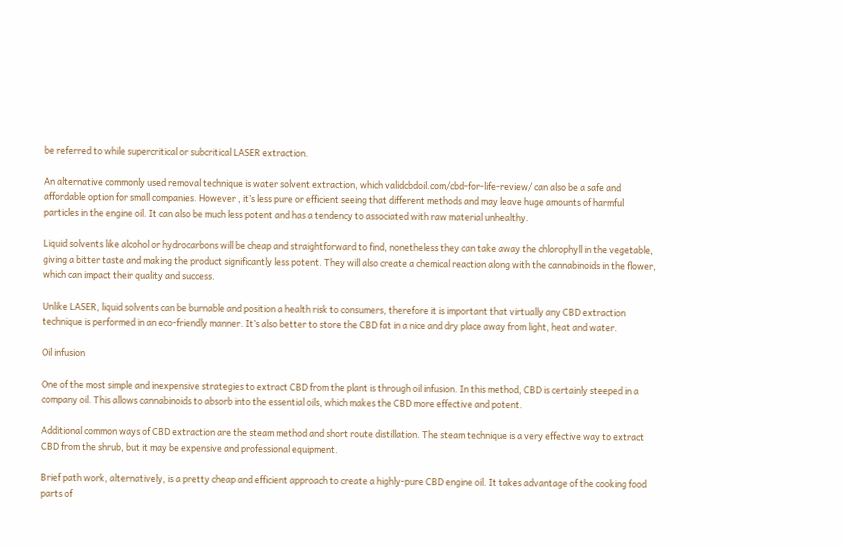be referred to while supercritical or subcritical LASER extraction.

An alternative commonly used removal technique is water solvent extraction, which validcbdoil.com/cbd-for-life-review/ can also be a safe and affordable option for small companies. However , it’s less pure or efficient seeing that different methods and may leave huge amounts of harmful particles in the engine oil. It can also be much less potent and has a tendency to associated with raw material unhealthy.

Liquid solvents like alcohol or hydrocarbons will be cheap and straightforward to find, nonetheless they can take away the chlorophyll in the vegetable, giving a bitter taste and making the product significantly less potent. They will also create a chemical reaction along with the cannabinoids in the flower, which can impact their quality and success.

Unlike LASER, liquid solvents can be burnable and position a health risk to consumers, therefore it is important that virtually any CBD extraction technique is performed in an eco-friendly manner. It’s also better to store the CBD fat in a nice and dry place away from light, heat and water.

Oil infusion

One of the most simple and inexpensive strategies to extract CBD from the plant is through oil infusion. In this method, CBD is certainly steeped in a company oil. This allows cannabinoids to absorb into the essential oils, which makes the CBD more effective and potent.

Additional common ways of CBD extraction are the steam method and short route distillation. The steam technique is a very effective way to extract CBD from the shrub, but it may be expensive and professional equipment.

Brief path work, alternatively, is a pretty cheap and efficient approach to create a highly-pure CBD engine oil. It takes advantage of the cooking food parts of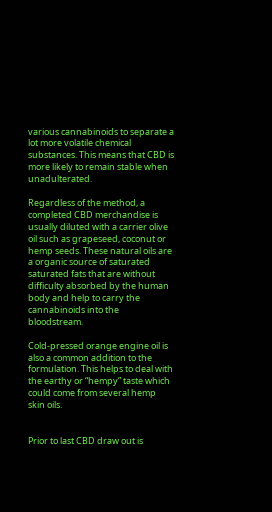various cannabinoids to separate a lot more volatile chemical substances. This means that CBD is more likely to remain stable when unadulterated.

Regardless of the method, a completed CBD merchandise is usually diluted with a carrier olive oil such as grapeseed, coconut or hemp seeds. These natural oils are a organic source of saturated saturated fats that are without difficulty absorbed by the human body and help to carry the cannabinoids into the bloodstream.

Cold-pressed orange engine oil is also a common addition to the formulation. This helps to deal with the earthy or “hempy” taste which could come from several hemp skin oils.


Prior to last CBD draw out is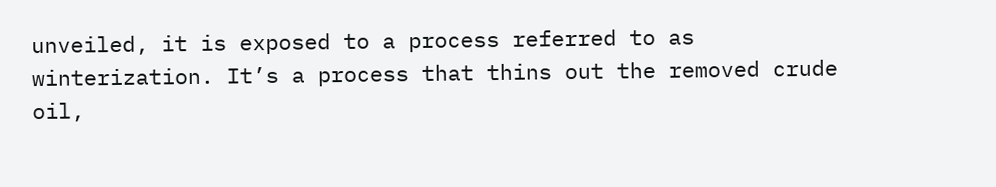unveiled, it is exposed to a process referred to as winterization. It’s a process that thins out the removed crude oil,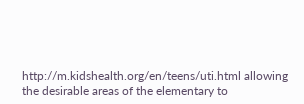http://m.kidshealth.org/en/teens/uti.html allowing the desirable areas of the elementary to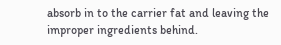absorb in to the carrier fat and leaving the improper ingredients behind.